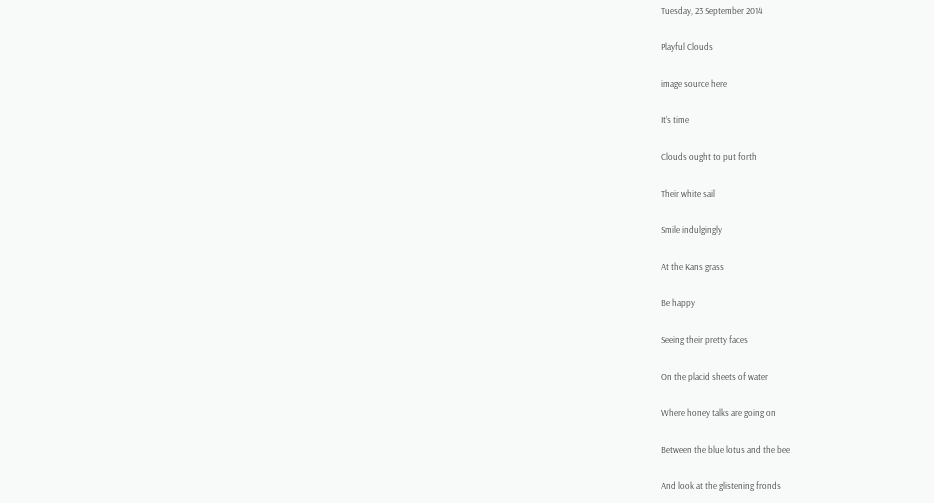Tuesday, 23 September 2014

Playful Clouds

image source here

It’s time

Clouds ought to put forth

Their white sail

Smile indulgingly

At the Kans grass

Be happy

Seeing their pretty faces

On the placid sheets of water

Where honey talks are going on

Between the blue lotus and the bee

And look at the glistening fronds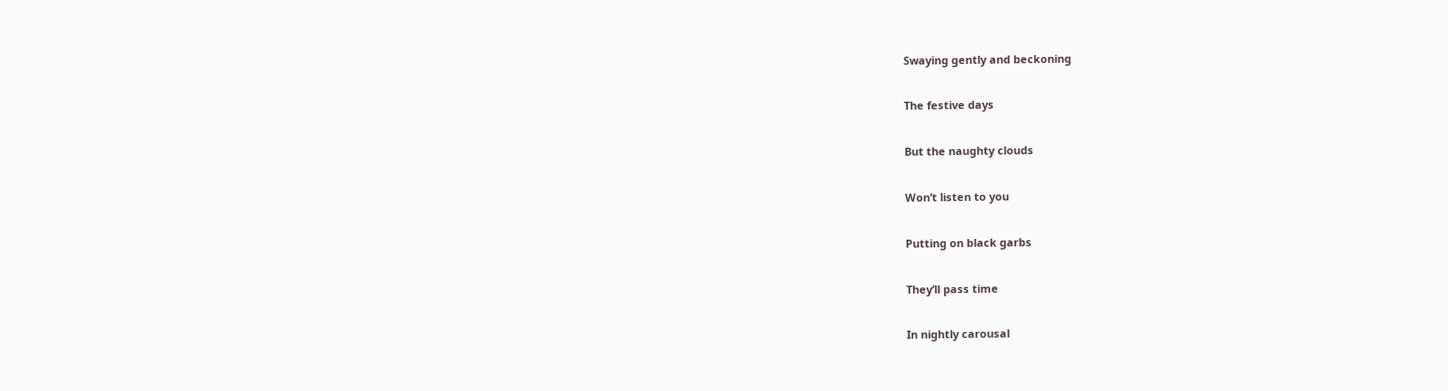Swaying gently and beckoning

The festive days

But the naughty clouds

Won’t listen to you

Putting on black garbs

They’ll pass time

In nightly carousal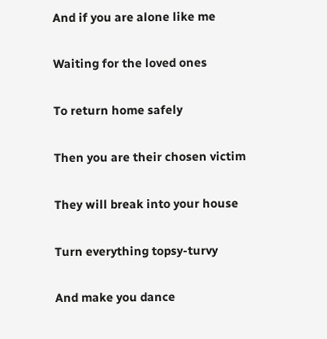And if you are alone like me

Waiting for the loved ones

To return home safely

Then you are their chosen victim

They will break into your house

Turn everything topsy-turvy

And make you dance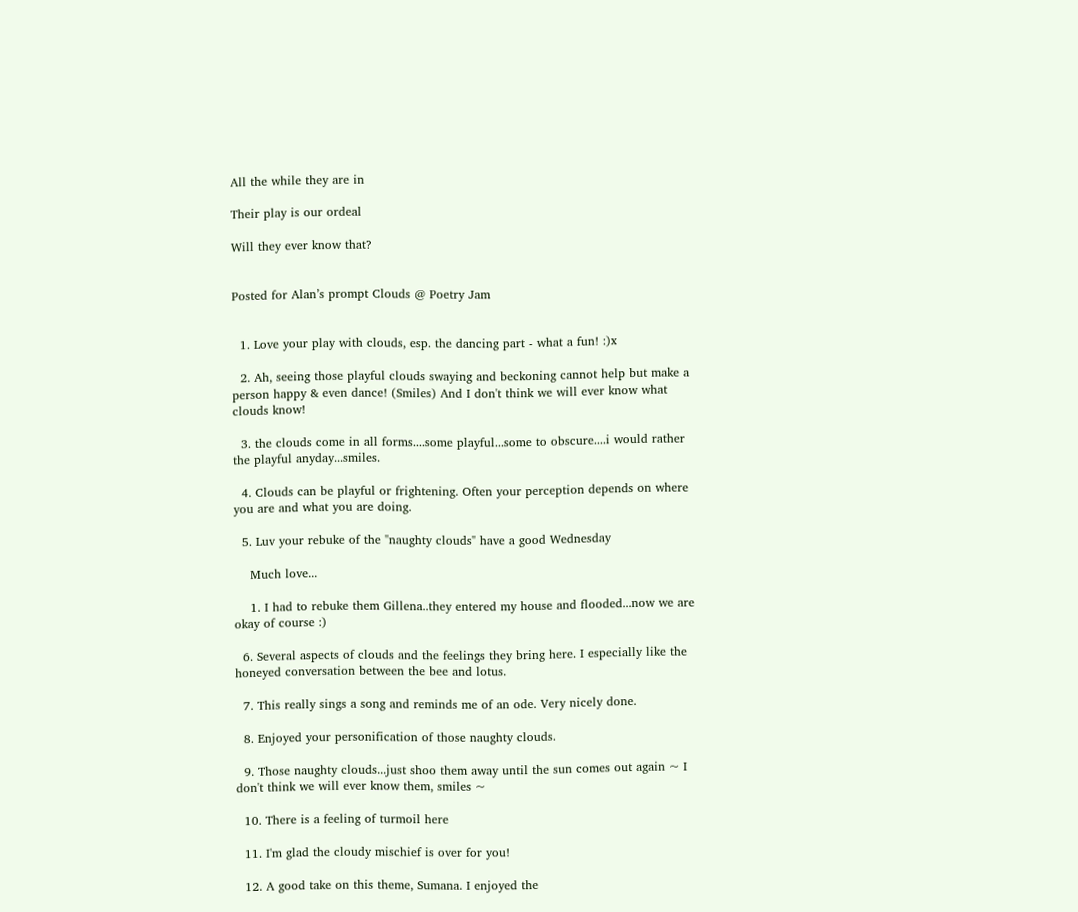All the while they are in

Their play is our ordeal

Will they ever know that?


Posted for Alan’s prompt Clouds @ Poetry Jam


  1. Love your play with clouds, esp. the dancing part - what a fun! :)x

  2. Ah, seeing those playful clouds swaying and beckoning cannot help but make a person happy & even dance! (Smiles) And I don't think we will ever know what clouds know!

  3. the clouds come in all forms....some playful...some to obscure....i would rather the playful anyday...smiles.

  4. Clouds can be playful or frightening. Often your perception depends on where you are and what you are doing.

  5. Luv your rebuke of the "naughty clouds" have a good Wednesday

    Much love...

    1. I had to rebuke them Gillena..they entered my house and flooded...now we are okay of course :)

  6. Several aspects of clouds and the feelings they bring here. I especially like the honeyed conversation between the bee and lotus.

  7. This really sings a song and reminds me of an ode. Very nicely done.

  8. Enjoyed your personification of those naughty clouds.

  9. Those naughty clouds...just shoo them away until the sun comes out again ~ I don't think we will ever know them, smiles ~

  10. There is a feeling of turmoil here

  11. I'm glad the cloudy mischief is over for you!

  12. A good take on this theme, Sumana. I enjoyed the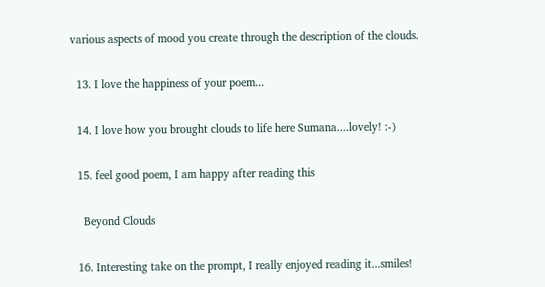various aspects of mood you create through the description of the clouds.

  13. I love the happiness of your poem...

  14. I love how you brought clouds to life here Sumana....lovely! :-)

  15. feel good poem, I am happy after reading this

    Beyond Clouds

  16. Interesting take on the prompt, I really enjoyed reading it...smiles!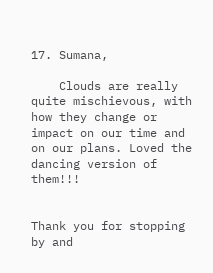17. Sumana,

    Clouds are really quite mischievous, with how they change or impact on our time and on our plans. Loved the dancing version of them!!!


Thank you for stopping by and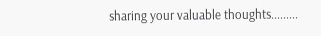sharing your valuable thoughts.........